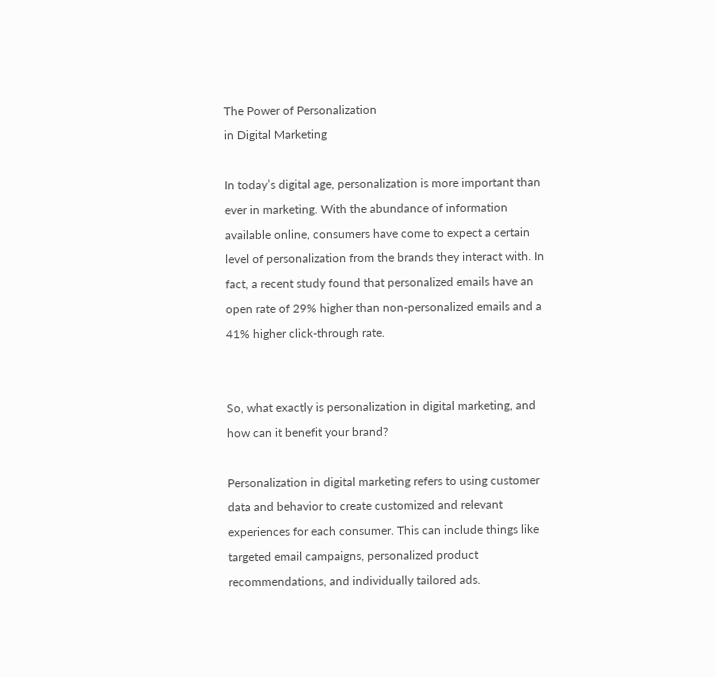The Power of Personalization
in Digital Marketing

In today’s digital age, personalization is more important than ever in marketing. With the abundance of information available online, consumers have come to expect a certain level of personalization from the brands they interact with. In fact, a recent study found that personalized emails have an open rate of 29% higher than non-personalized emails and a 41% higher click-through rate.


So, what exactly is personalization in digital marketing, and how can it benefit your brand?

Personalization in digital marketing refers to using customer data and behavior to create customized and relevant experiences for each consumer. This can include things like targeted email campaigns, personalized product recommendations, and individually tailored ads.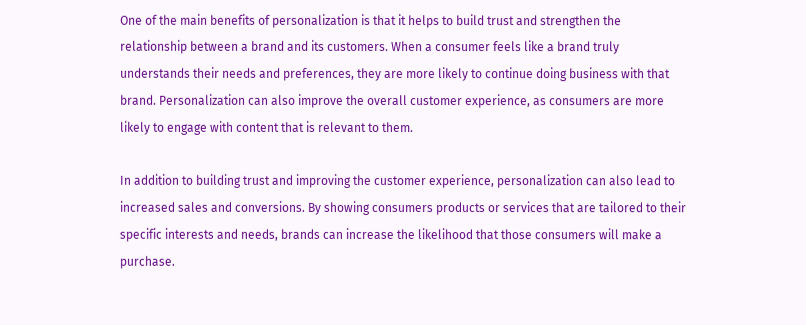One of the main benefits of personalization is that it helps to build trust and strengthen the relationship between a brand and its customers. When a consumer feels like a brand truly understands their needs and preferences, they are more likely to continue doing business with that brand. Personalization can also improve the overall customer experience, as consumers are more likely to engage with content that is relevant to them.

In addition to building trust and improving the customer experience, personalization can also lead to increased sales and conversions. By showing consumers products or services that are tailored to their specific interests and needs, brands can increase the likelihood that those consumers will make a purchase.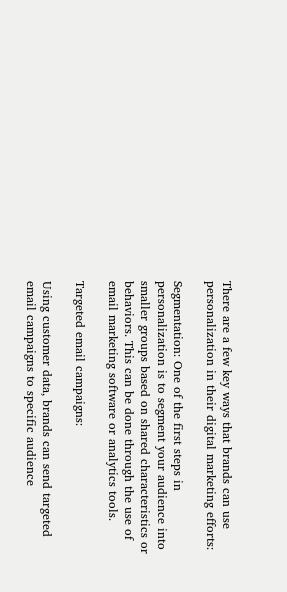There are a few key ways that brands can use personalization in their digital marketing efforts:

Segmentation: One of the first steps in personalization is to segment your audience into smaller groups based on shared characteristics or behaviors. This can be done through the use of email marketing software or analytics tools.

Targeted email campaigns:

Using customer data, brands can send targeted email campaigns to specific audience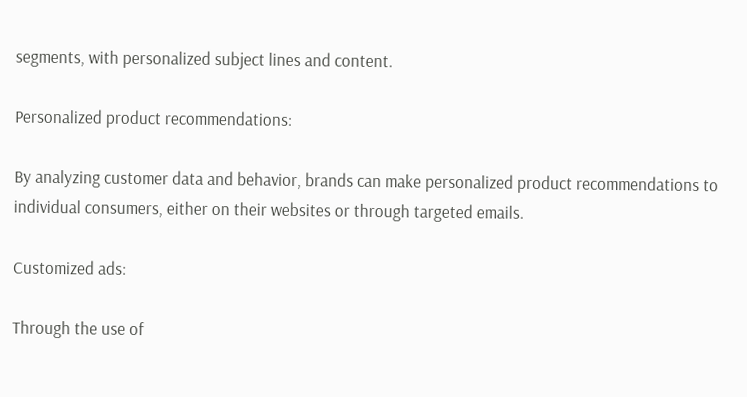segments, with personalized subject lines and content.

Personalized product recommendations:

By analyzing customer data and behavior, brands can make personalized product recommendations to individual consumers, either on their websites or through targeted emails.

Customized ads:

Through the use of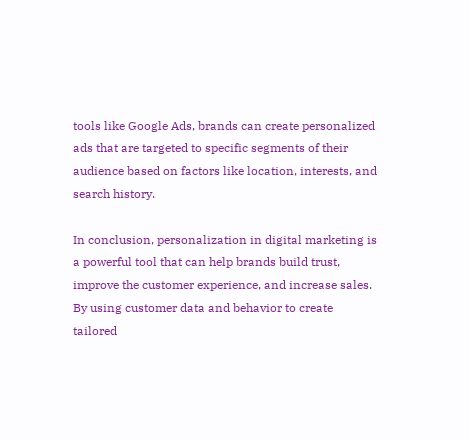tools like Google Ads, brands can create personalized ads that are targeted to specific segments of their audience based on factors like location, interests, and search history.

In conclusion, personalization in digital marketing is a powerful tool that can help brands build trust, improve the customer experience, and increase sales. By using customer data and behavior to create tailored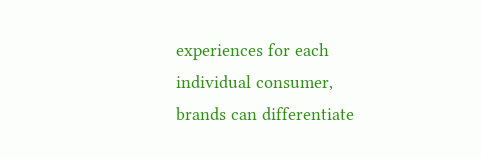experiences for each individual consumer, brands can differentiate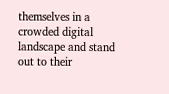themselves in a crowded digital landscape and stand out to their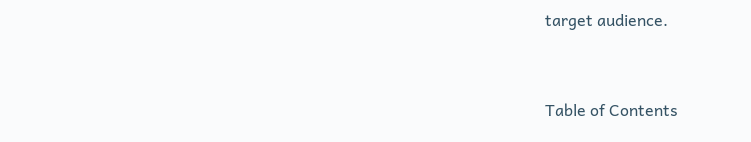target audience.


Table of Contents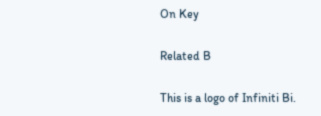On Key

Related B

This is a logo of Infiniti Bi.